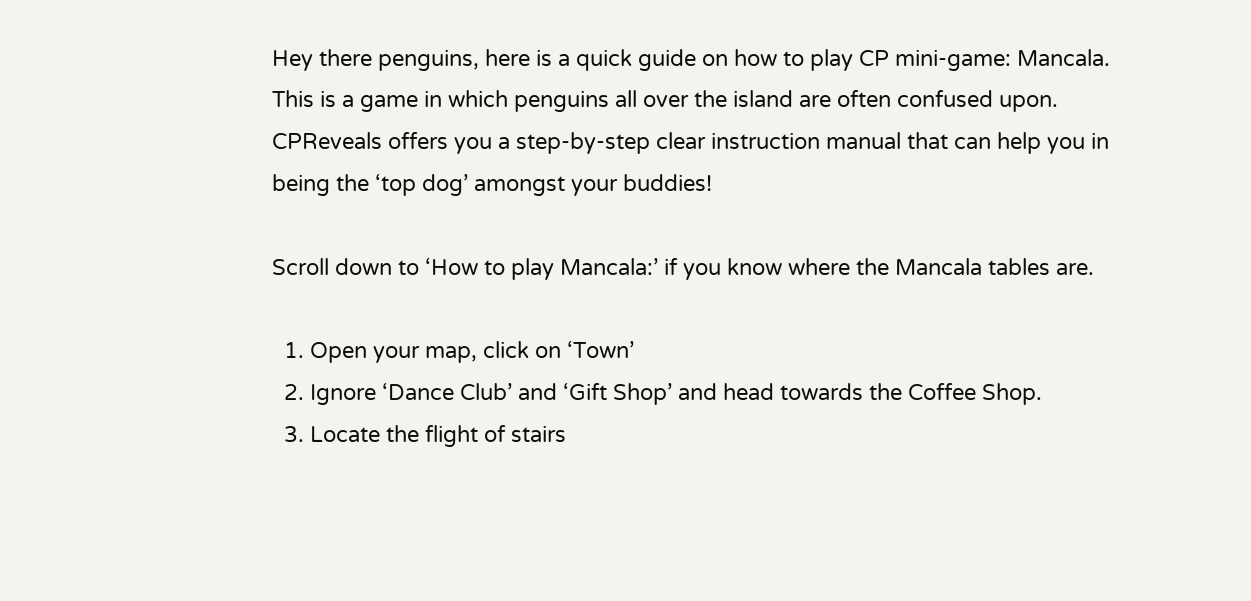Hey there penguins, here is a quick guide on how to play CP mini-game: Mancala. This is a game in which penguins all over the island are often confused upon. CPReveals offers you a step-by-step clear instruction manual that can help you in being the ‘top dog’ amongst your buddies!

Scroll down to ‘How to play Mancala:’ if you know where the Mancala tables are.

  1. Open your map, click on ‘Town’
  2. Ignore ‘Dance Club’ and ‘Gift Shop’ and head towards the Coffee Shop.
  3. Locate the flight of stairs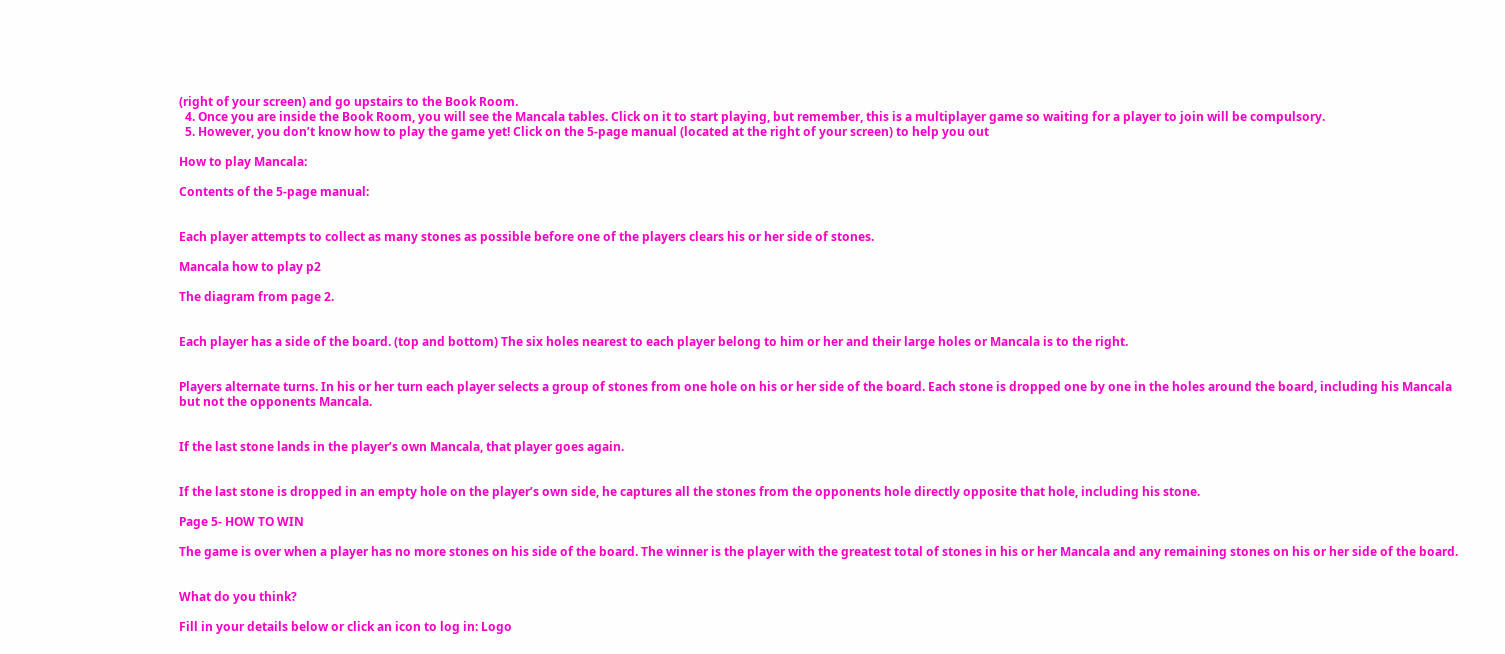(right of your screen) and go upstairs to the Book Room.
  4. Once you are inside the Book Room, you will see the Mancala tables. Click on it to start playing, but remember, this is a multiplayer game so waiting for a player to join will be compulsory.
  5. However, you don’t know how to play the game yet! Click on the 5-page manual (located at the right of your screen) to help you out

How to play Mancala:

Contents of the 5-page manual:


Each player attempts to collect as many stones as possible before one of the players clears his or her side of stones.

Mancala how to play p2

The diagram from page 2.


Each player has a side of the board. (top and bottom) The six holes nearest to each player belong to him or her and their large holes or Mancala is to the right.


Players alternate turns. In his or her turn each player selects a group of stones from one hole on his or her side of the board. Each stone is dropped one by one in the holes around the board, including his Mancala but not the opponents Mancala.


If the last stone lands in the player’s own Mancala, that player goes again.


If the last stone is dropped in an empty hole on the player’s own side, he captures all the stones from the opponents hole directly opposite that hole, including his stone.

Page 5- HOW TO WIN

The game is over when a player has no more stones on his side of the board. The winner is the player with the greatest total of stones in his or her Mancala and any remaining stones on his or her side of the board.


What do you think?

Fill in your details below or click an icon to log in: Logo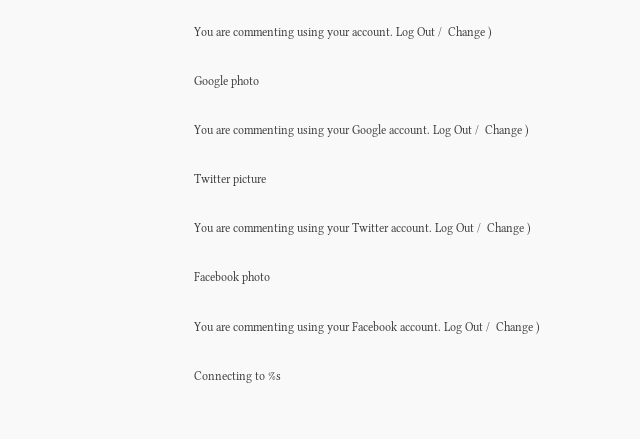You are commenting using your account. Log Out /  Change )

Google photo

You are commenting using your Google account. Log Out /  Change )

Twitter picture

You are commenting using your Twitter account. Log Out /  Change )

Facebook photo

You are commenting using your Facebook account. Log Out /  Change )

Connecting to %s